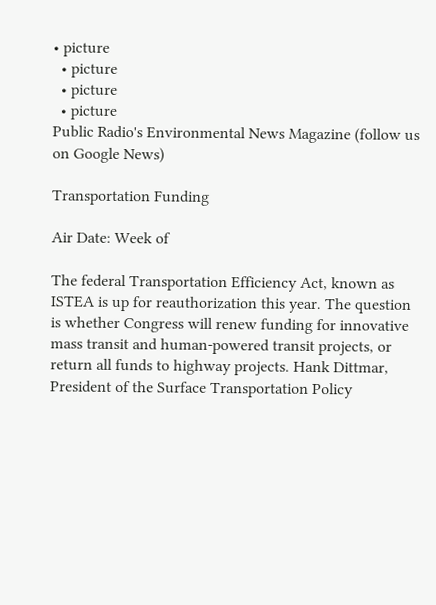• picture
  • picture
  • picture
  • picture
Public Radio's Environmental News Magazine (follow us on Google News)

Transportation Funding

Air Date: Week of

The federal Transportation Efficiency Act, known as ISTEA is up for reauthorization this year. The question is whether Congress will renew funding for innovative mass transit and human-powered transit projects, or return all funds to highway projects. Hank Dittmar, President of the Surface Transportation Policy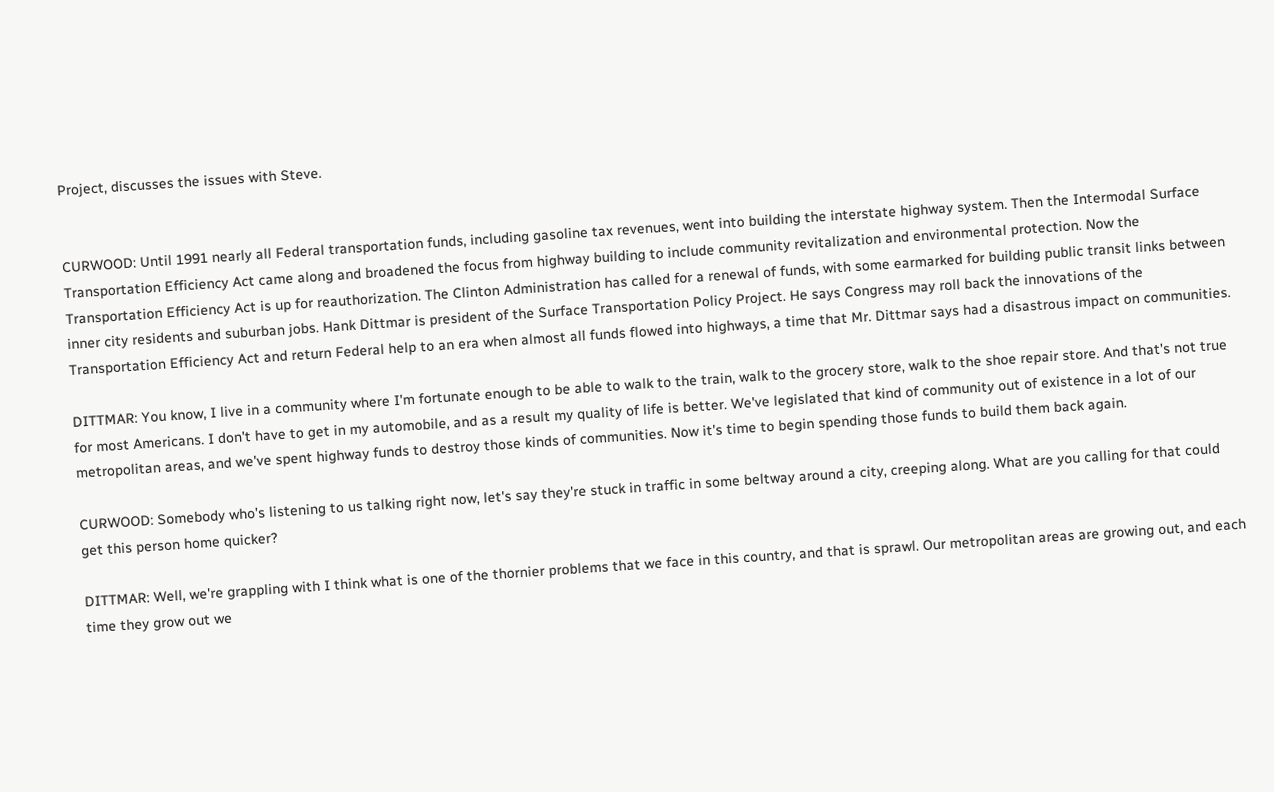Project, discusses the issues with Steve.


CURWOOD: Until 1991 nearly all Federal transportation funds, including gasoline tax revenues, went into building the interstate highway system. Then the Intermodal Surface Transportation Efficiency Act came along and broadened the focus from highway building to include community revitalization and environmental protection. Now the Transportation Efficiency Act is up for reauthorization. The Clinton Administration has called for a renewal of funds, with some earmarked for building public transit links between inner city residents and suburban jobs. Hank Dittmar is president of the Surface Transportation Policy Project. He says Congress may roll back the innovations of the Transportation Efficiency Act and return Federal help to an era when almost all funds flowed into highways, a time that Mr. Dittmar says had a disastrous impact on communities.

DITTMAR: You know, I live in a community where I'm fortunate enough to be able to walk to the train, walk to the grocery store, walk to the shoe repair store. And that's not true for most Americans. I don't have to get in my automobile, and as a result my quality of life is better. We've legislated that kind of community out of existence in a lot of our metropolitan areas, and we've spent highway funds to destroy those kinds of communities. Now it's time to begin spending those funds to build them back again.

CURWOOD: Somebody who's listening to us talking right now, let's say they're stuck in traffic in some beltway around a city, creeping along. What are you calling for that could get this person home quicker?

DITTMAR: Well, we're grappling with I think what is one of the thornier problems that we face in this country, and that is sprawl. Our metropolitan areas are growing out, and each time they grow out we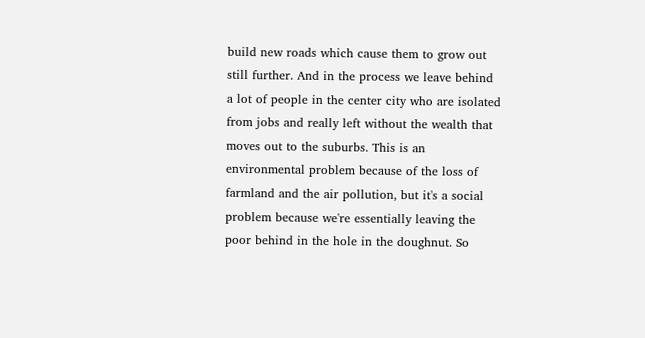build new roads which cause them to grow out still further. And in the process we leave behind a lot of people in the center city who are isolated from jobs and really left without the wealth that moves out to the suburbs. This is an environmental problem because of the loss of farmland and the air pollution, but it's a social problem because we're essentially leaving the poor behind in the hole in the doughnut. So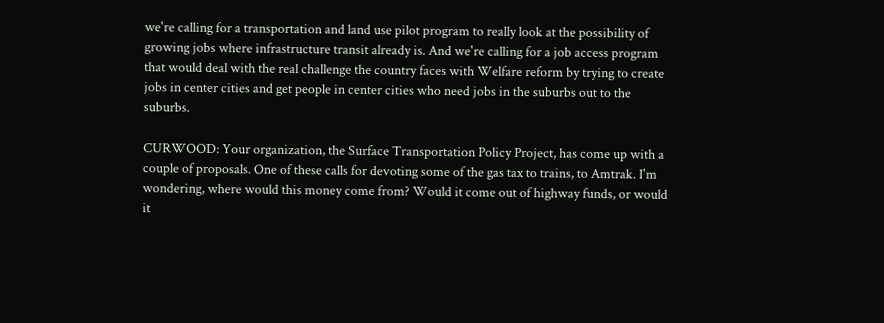we're calling for a transportation and land use pilot program to really look at the possibility of growing jobs where infrastructure transit already is. And we're calling for a job access program that would deal with the real challenge the country faces with Welfare reform by trying to create jobs in center cities and get people in center cities who need jobs in the suburbs out to the suburbs.

CURWOOD: Your organization, the Surface Transportation Policy Project, has come up with a couple of proposals. One of these calls for devoting some of the gas tax to trains, to Amtrak. I'm wondering, where would this money come from? Would it come out of highway funds, or would it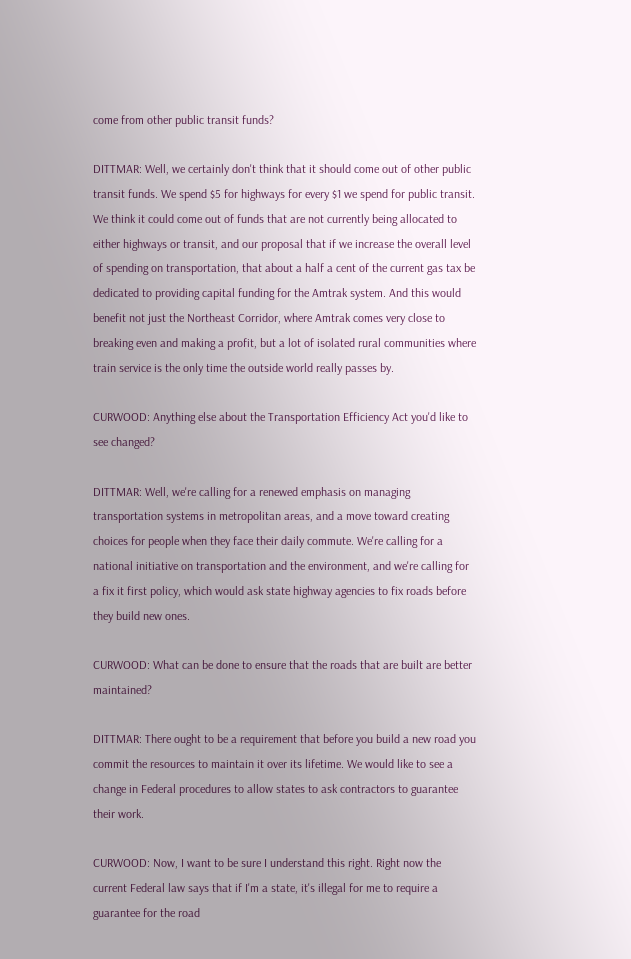come from other public transit funds?

DITTMAR: Well, we certainly don't think that it should come out of other public transit funds. We spend $5 for highways for every $1 we spend for public transit. We think it could come out of funds that are not currently being allocated to either highways or transit, and our proposal that if we increase the overall level of spending on transportation, that about a half a cent of the current gas tax be dedicated to providing capital funding for the Amtrak system. And this would benefit not just the Northeast Corridor, where Amtrak comes very close to breaking even and making a profit, but a lot of isolated rural communities where train service is the only time the outside world really passes by.

CURWOOD: Anything else about the Transportation Efficiency Act you'd like to see changed?

DITTMAR: Well, we're calling for a renewed emphasis on managing transportation systems in metropolitan areas, and a move toward creating choices for people when they face their daily commute. We're calling for a national initiative on transportation and the environment, and we're calling for a fix it first policy, which would ask state highway agencies to fix roads before they build new ones.

CURWOOD: What can be done to ensure that the roads that are built are better maintained?

DITTMAR: There ought to be a requirement that before you build a new road you commit the resources to maintain it over its lifetime. We would like to see a change in Federal procedures to allow states to ask contractors to guarantee their work.

CURWOOD: Now, I want to be sure I understand this right. Right now the current Federal law says that if I'm a state, it's illegal for me to require a guarantee for the road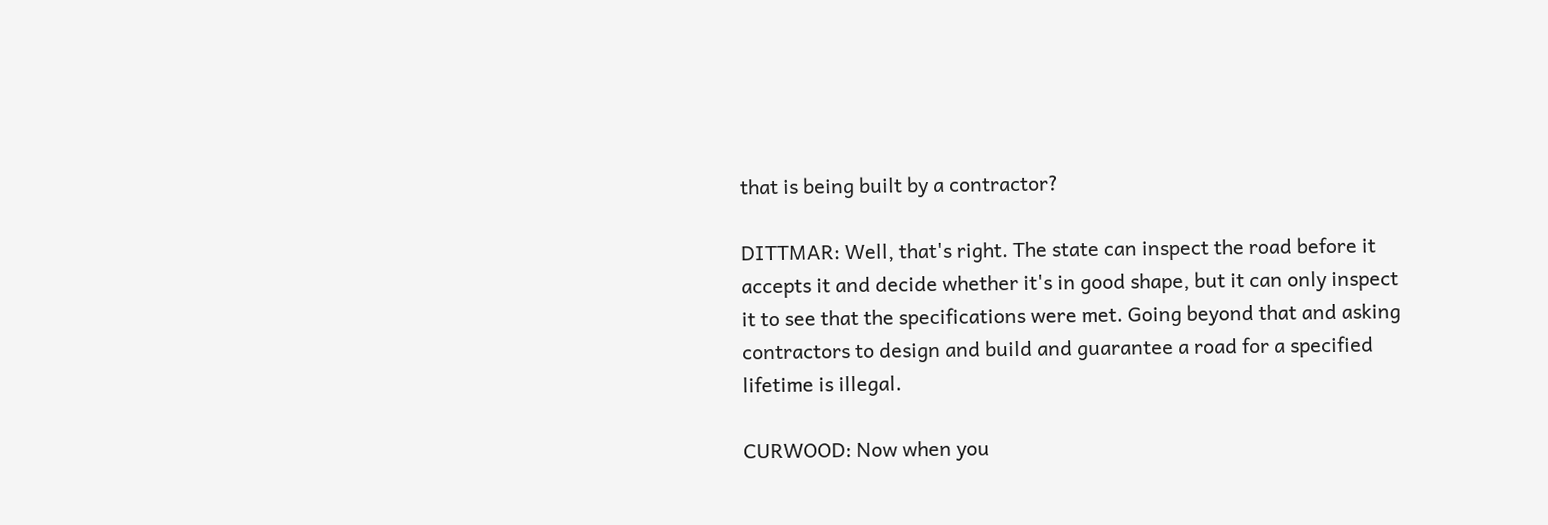that is being built by a contractor?

DITTMAR: Well, that's right. The state can inspect the road before it accepts it and decide whether it's in good shape, but it can only inspect it to see that the specifications were met. Going beyond that and asking contractors to design and build and guarantee a road for a specified lifetime is illegal.

CURWOOD: Now when you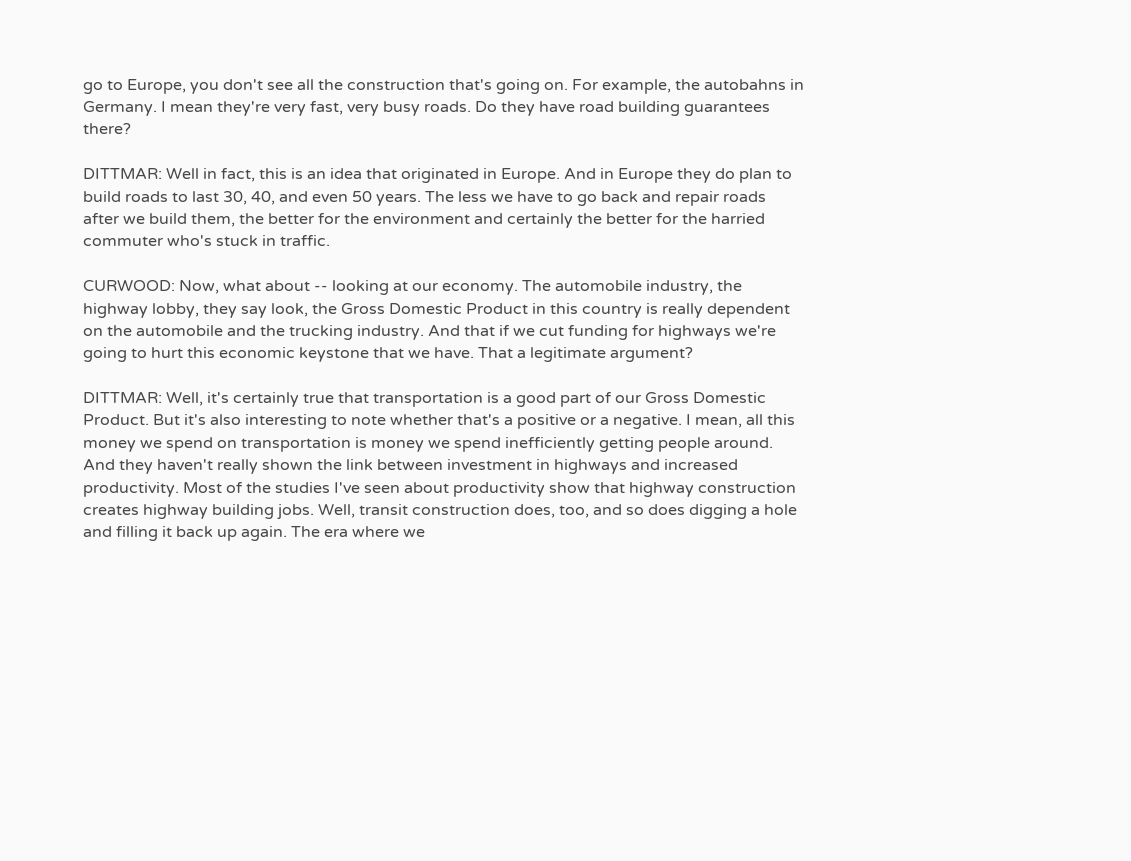go to Europe, you don't see all the construction that's going on. For example, the autobahns in Germany. I mean they're very fast, very busy roads. Do they have road building guarantees there?

DITTMAR: Well in fact, this is an idea that originated in Europe. And in Europe they do plan to build roads to last 30, 40, and even 50 years. The less we have to go back and repair roads after we build them, the better for the environment and certainly the better for the harried commuter who's stuck in traffic.

CURWOOD: Now, what about -- looking at our economy. The automobile industry, the highway lobby, they say look, the Gross Domestic Product in this country is really dependent on the automobile and the trucking industry. And that if we cut funding for highways we're going to hurt this economic keystone that we have. That a legitimate argument?

DITTMAR: Well, it's certainly true that transportation is a good part of our Gross Domestic Product. But it's also interesting to note whether that's a positive or a negative. I mean, all this money we spend on transportation is money we spend inefficiently getting people around. And they haven't really shown the link between investment in highways and increased productivity. Most of the studies I've seen about productivity show that highway construction creates highway building jobs. Well, transit construction does, too, and so does digging a hole and filling it back up again. The era where we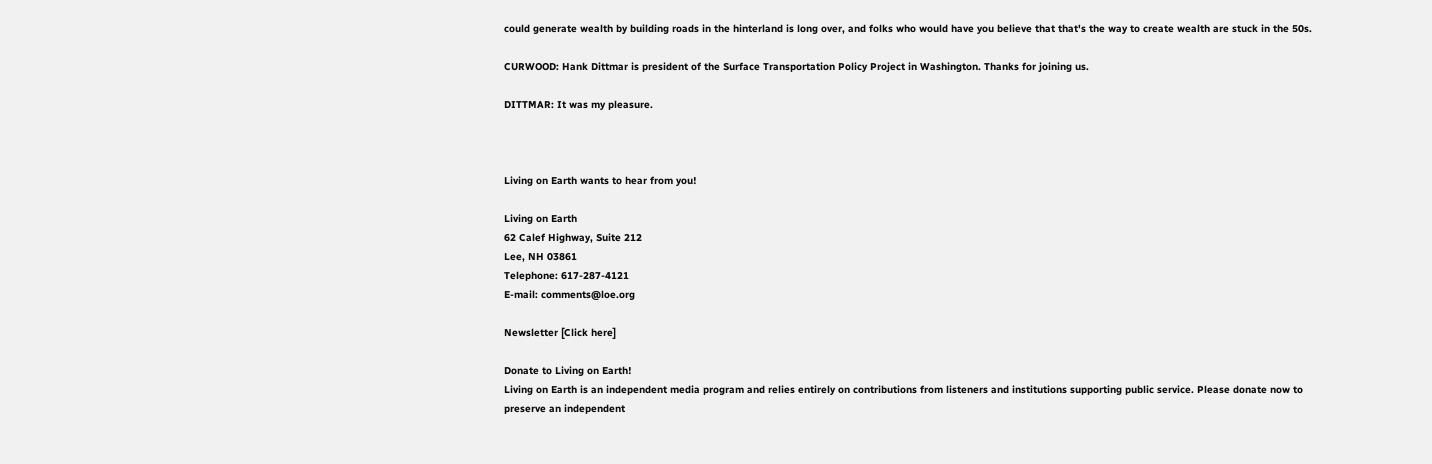could generate wealth by building roads in the hinterland is long over, and folks who would have you believe that that's the way to create wealth are stuck in the 50s.

CURWOOD: Hank Dittmar is president of the Surface Transportation Policy Project in Washington. Thanks for joining us.

DITTMAR: It was my pleasure.



Living on Earth wants to hear from you!

Living on Earth
62 Calef Highway, Suite 212
Lee, NH 03861
Telephone: 617-287-4121
E-mail: comments@loe.org

Newsletter [Click here]

Donate to Living on Earth!
Living on Earth is an independent media program and relies entirely on contributions from listeners and institutions supporting public service. Please donate now to preserve an independent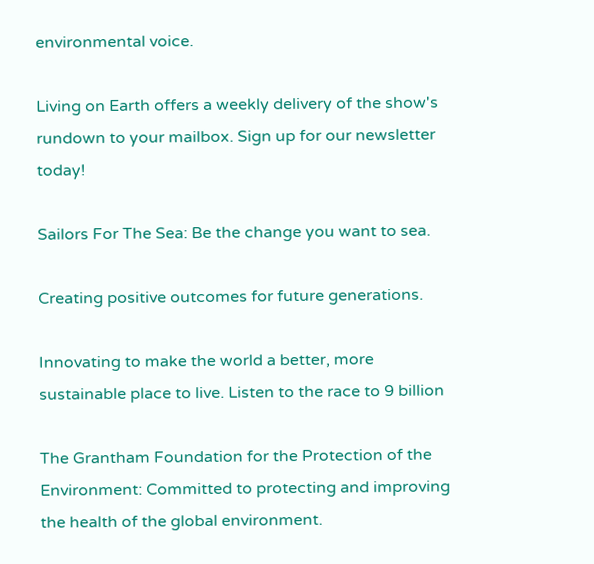environmental voice.

Living on Earth offers a weekly delivery of the show's rundown to your mailbox. Sign up for our newsletter today!

Sailors For The Sea: Be the change you want to sea.

Creating positive outcomes for future generations.

Innovating to make the world a better, more sustainable place to live. Listen to the race to 9 billion

The Grantham Foundation for the Protection of the Environment: Committed to protecting and improving the health of the global environment.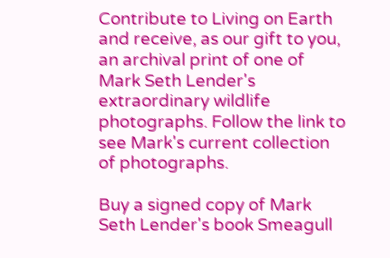Contribute to Living on Earth and receive, as our gift to you, an archival print of one of Mark Seth Lender's extraordinary wildlife photographs. Follow the link to see Mark's current collection of photographs.

Buy a signed copy of Mark Seth Lender's book Smeagull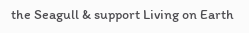the Seagull & support Living on Earth